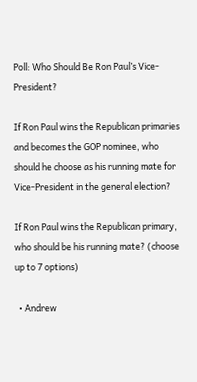Poll: Who Should Be Ron Paul’s Vice-President?

If Ron Paul wins the Republican primaries and becomes the GOP nominee, who should he choose as his running mate for Vice-President in the general election?

If Ron Paul wins the Republican primary, who should be his running mate? (choose up to 7 options)

  • Andrew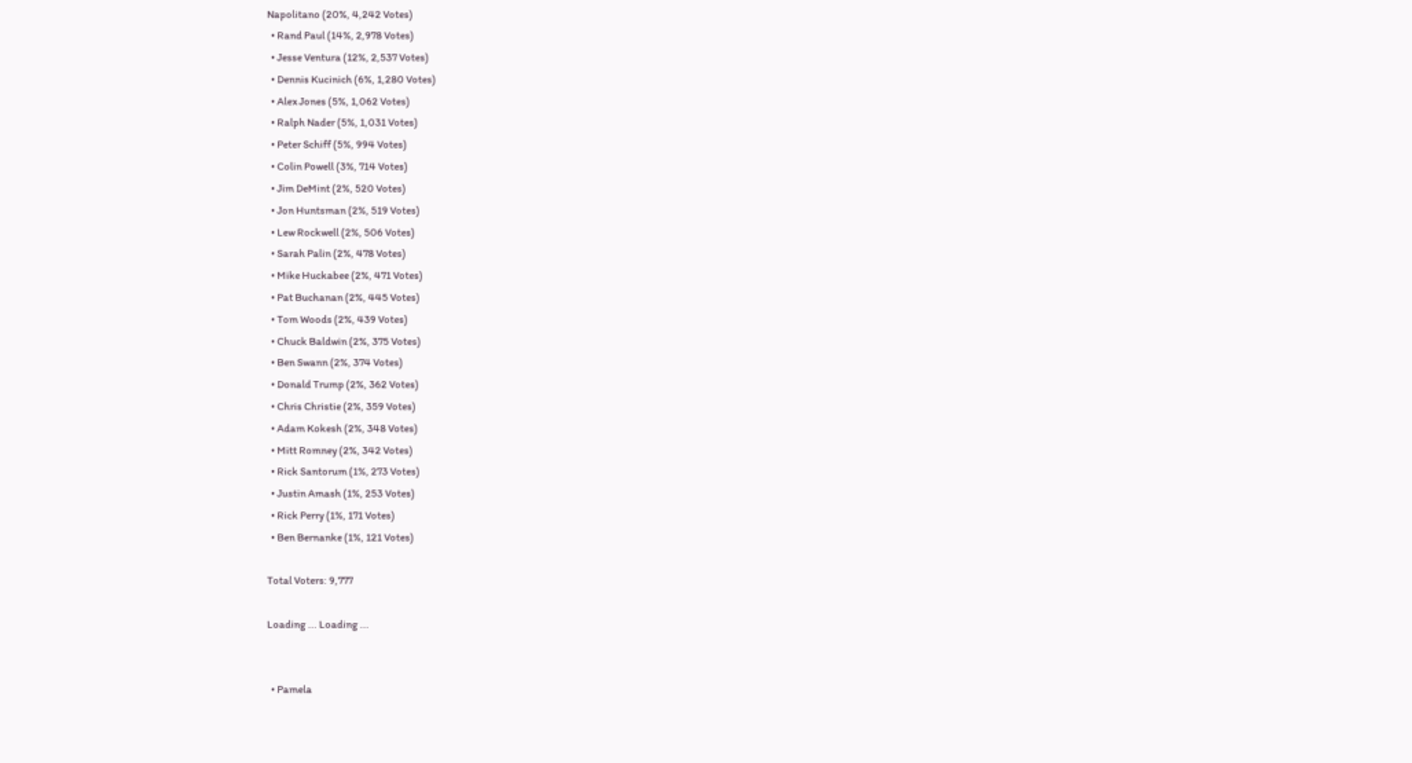Napolitano (20%, 4,242 Votes)
  • Rand Paul (14%, 2,978 Votes)
  • Jesse Ventura (12%, 2,537 Votes)
  • Dennis Kucinich (6%, 1,280 Votes)
  • Alex Jones (5%, 1,062 Votes)
  • Ralph Nader (5%, 1,031 Votes)
  • Peter Schiff (5%, 994 Votes)
  • Colin Powell (3%, 714 Votes)
  • Jim DeMint (2%, 520 Votes)
  • Jon Huntsman (2%, 519 Votes)
  • Lew Rockwell (2%, 506 Votes)
  • Sarah Palin (2%, 478 Votes)
  • Mike Huckabee (2%, 471 Votes)
  • Pat Buchanan (2%, 445 Votes)
  • Tom Woods (2%, 439 Votes)
  • Chuck Baldwin (2%, 375 Votes)
  • Ben Swann (2%, 374 Votes)
  • Donald Trump (2%, 362 Votes)
  • Chris Christie (2%, 359 Votes)
  • Adam Kokesh (2%, 348 Votes)
  • Mitt Romney (2%, 342 Votes)
  • Rick Santorum (1%, 273 Votes)
  • Justin Amash (1%, 253 Votes)
  • Rick Perry (1%, 171 Votes)
  • Ben Bernanke (1%, 121 Votes)

Total Voters: 9,777

Loading ... Loading ...


  • Pamela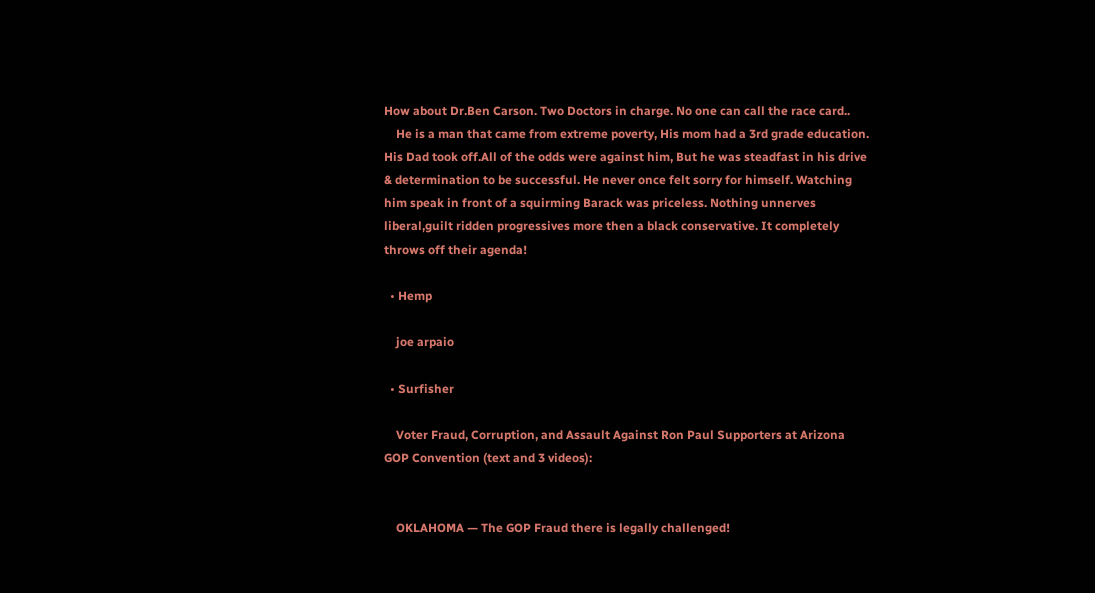How about Dr.Ben Carson. Two Doctors in charge. No one can call the race card..
    He is a man that came from extreme poverty, His mom had a 3rd grade education. His Dad took off.All of the odds were against him, But he was steadfast in his drive & determination to be successful. He never once felt sorry for himself. Watching him speak in front of a squirming Barack was priceless. Nothing unnerves liberal,guilt ridden progressives more then a black conservative. It completely throws off their agenda!

  • Hemp

    joe arpaio

  • Surfisher

    Voter Fraud, Corruption, and Assault Against Ron Paul Supporters at Arizona GOP Convention (text and 3 videos):


    OKLAHOMA — The GOP Fraud there is legally challenged!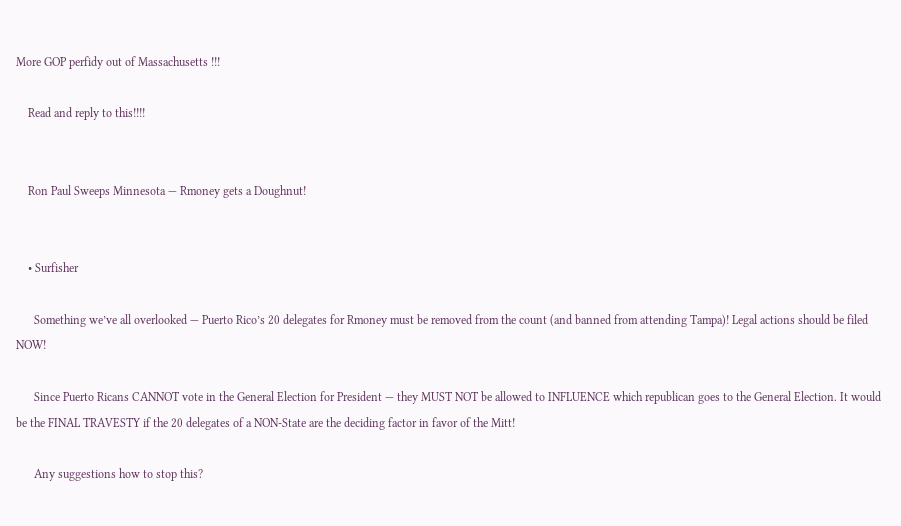More GOP perfidy out of Massachusetts !!!

    Read and reply to this!!!!


    Ron Paul Sweeps Minnesota — Rmoney gets a Doughnut!


    • Surfisher

      Something we’ve all overlooked — Puerto Rico’s 20 delegates for Rmoney must be removed from the count (and banned from attending Tampa)! Legal actions should be filed NOW!

      Since Puerto Ricans CANNOT vote in the General Election for President — they MUST NOT be allowed to INFLUENCE which republican goes to the General Election. It would be the FINAL TRAVESTY if the 20 delegates of a NON-State are the deciding factor in favor of the Mitt!

      Any suggestions how to stop this?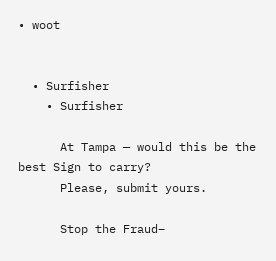• woot


  • Surfisher
    • Surfisher

      At Tampa — would this be the best Sign to carry?
      Please, submit yours.

      Stop the Fraud–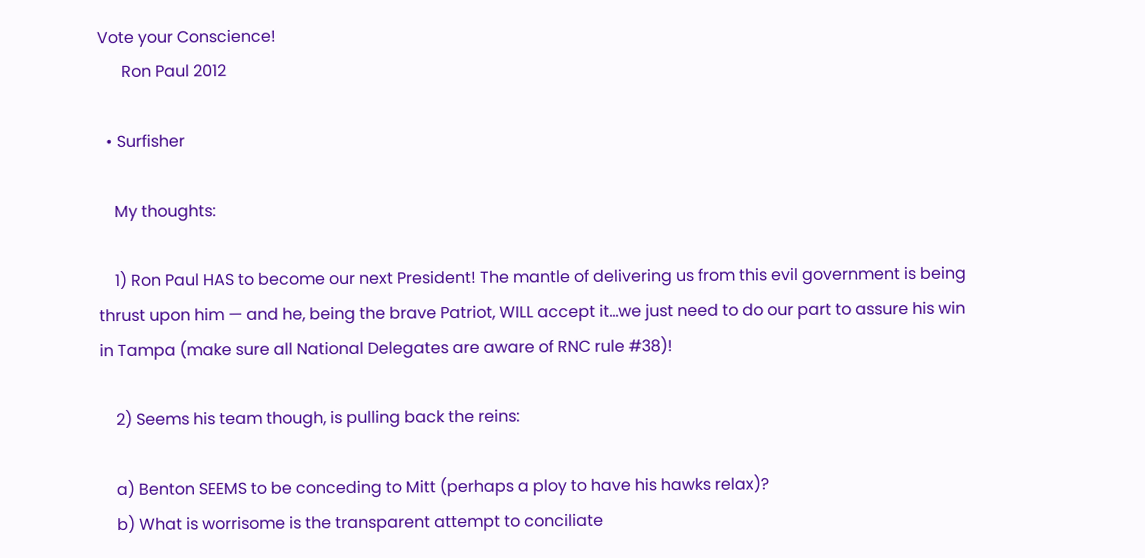Vote your Conscience!
      Ron Paul 2012

  • Surfisher

    My thoughts:

    1) Ron Paul HAS to become our next President! The mantle of delivering us from this evil government is being thrust upon him — and he, being the brave Patriot, WILL accept it…we just need to do our part to assure his win in Tampa (make sure all National Delegates are aware of RNC rule #38)!

    2) Seems his team though, is pulling back the reins:

    a) Benton SEEMS to be conceding to Mitt (perhaps a ploy to have his hawks relax)?
    b) What is worrisome is the transparent attempt to conciliate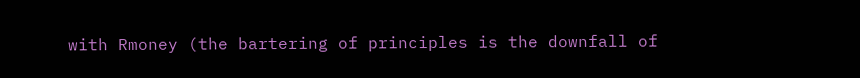with Rmoney (the bartering of principles is the downfall of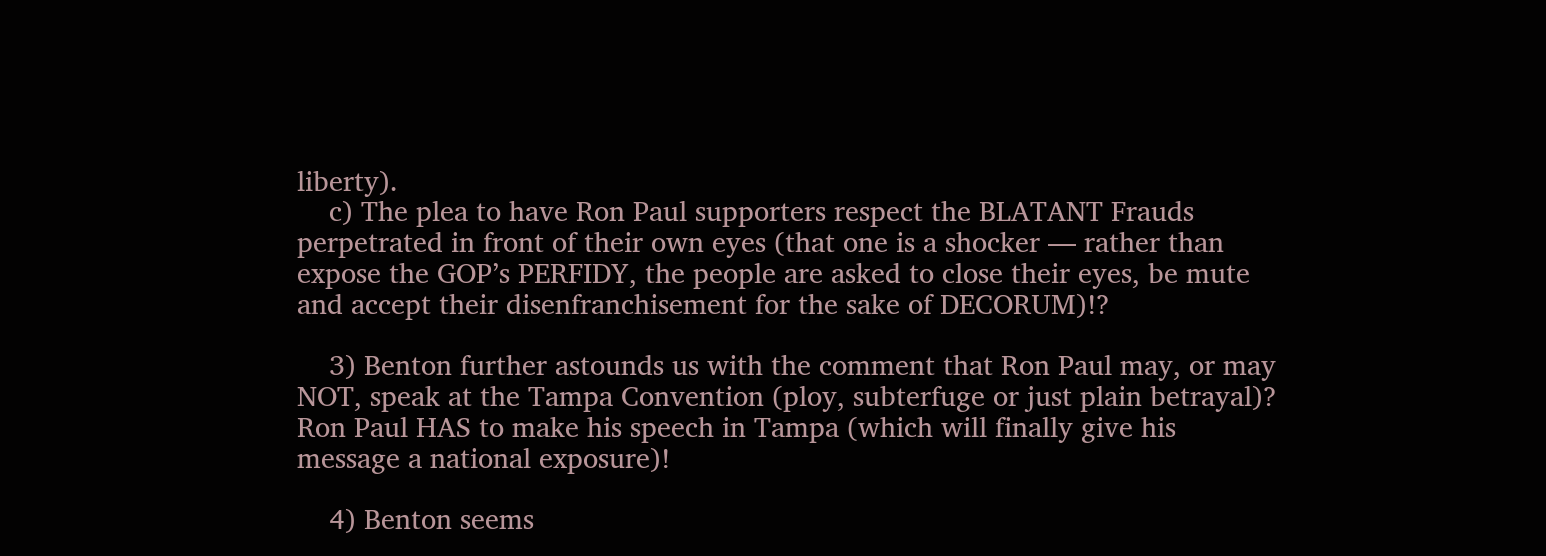liberty).
    c) The plea to have Ron Paul supporters respect the BLATANT Frauds perpetrated in front of their own eyes (that one is a shocker — rather than expose the GOP’s PERFIDY, the people are asked to close their eyes, be mute and accept their disenfranchisement for the sake of DECORUM)!?

    3) Benton further astounds us with the comment that Ron Paul may, or may NOT, speak at the Tampa Convention (ploy, subterfuge or just plain betrayal)? Ron Paul HAS to make his speech in Tampa (which will finally give his message a national exposure)!

    4) Benton seems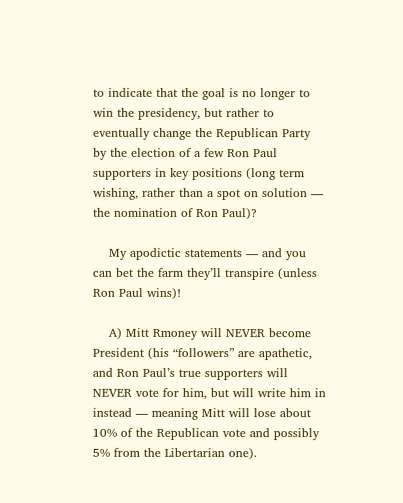to indicate that the goal is no longer to win the presidency, but rather to eventually change the Republican Party by the election of a few Ron Paul supporters in key positions (long term wishing, rather than a spot on solution — the nomination of Ron Paul)?

    My apodictic statements — and you can bet the farm they’ll transpire (unless Ron Paul wins)!

    A) Mitt Rmoney will NEVER become President (his “followers” are apathetic, and Ron Paul’s true supporters will NEVER vote for him, but will write him in instead — meaning Mitt will lose about 10% of the Republican vote and possibly 5% from the Libertarian one).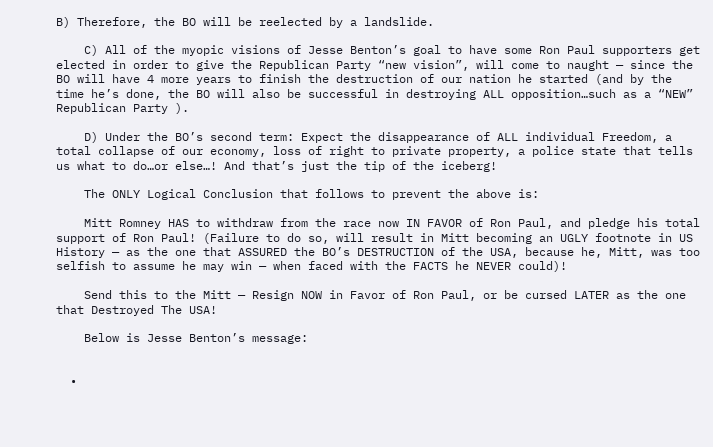B) Therefore, the BO will be reelected by a landslide.

    C) All of the myopic visions of Jesse Benton’s goal to have some Ron Paul supporters get elected in order to give the Republican Party “new vision”, will come to naught — since the BO will have 4 more years to finish the destruction of our nation he started (and by the time he’s done, the BO will also be successful in destroying ALL opposition…such as a “NEW” Republican Party ).

    D) Under the BO’s second term: Expect the disappearance of ALL individual Freedom, a total collapse of our economy, loss of right to private property, a police state that tells us what to do…or else…! And that’s just the tip of the iceberg!

    The ONLY Logical Conclusion that follows to prevent the above is:

    Mitt Romney HAS to withdraw from the race now IN FAVOR of Ron Paul, and pledge his total support of Ron Paul! (Failure to do so, will result in Mitt becoming an UGLY footnote in US History — as the one that ASSURED the BO’s DESTRUCTION of the USA, because he, Mitt, was too selfish to assume he may win — when faced with the FACTS he NEVER could)!

    Send this to the Mitt — Resign NOW in Favor of Ron Paul, or be cursed LATER as the one that Destroyed The USA!

    Below is Jesse Benton’s message:


  •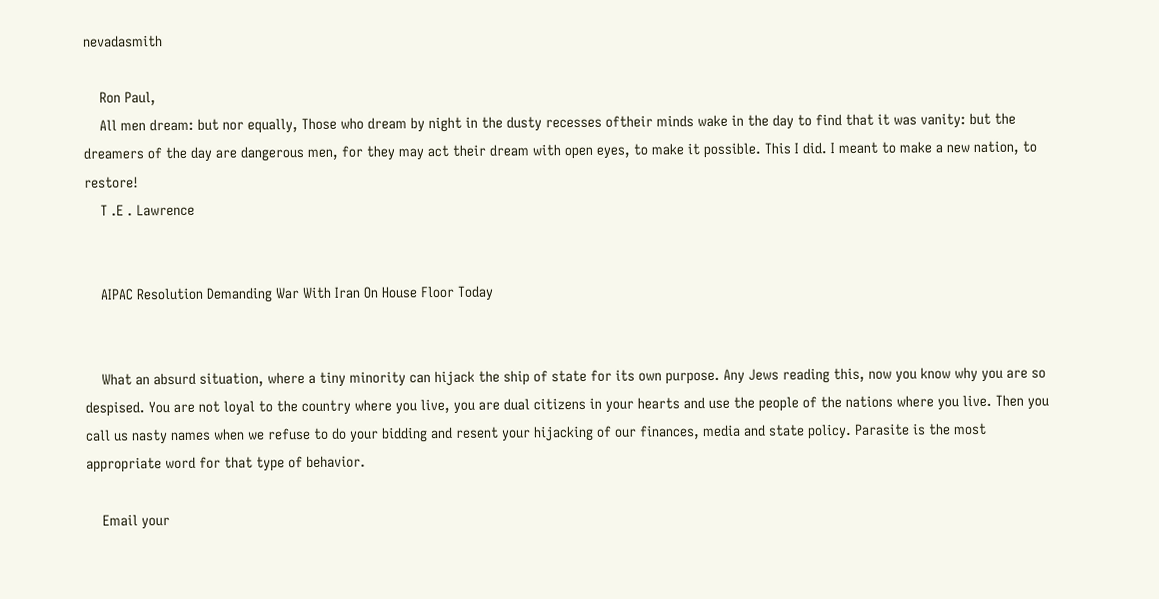nevadasmith

    Ron Paul,
    All men dream: but nor equally, Those who dream by night in the dusty recesses oftheir minds wake in the day to find that it was vanity: but the dreamers of the day are dangerous men, for they may act their dream with open eyes, to make it possible. This I did. I meant to make a new nation, to restore!
    T .E . Lawrence


    AIPAC Resolution Demanding War With Iran On House Floor Today


    What an absurd situation, where a tiny minority can hijack the ship of state for its own purpose. Any Jews reading this, now you know why you are so despised. You are not loyal to the country where you live, you are dual citizens in your hearts and use the people of the nations where you live. Then you call us nasty names when we refuse to do your bidding and resent your hijacking of our finances, media and state policy. Parasite is the most appropriate word for that type of behavior.

    Email your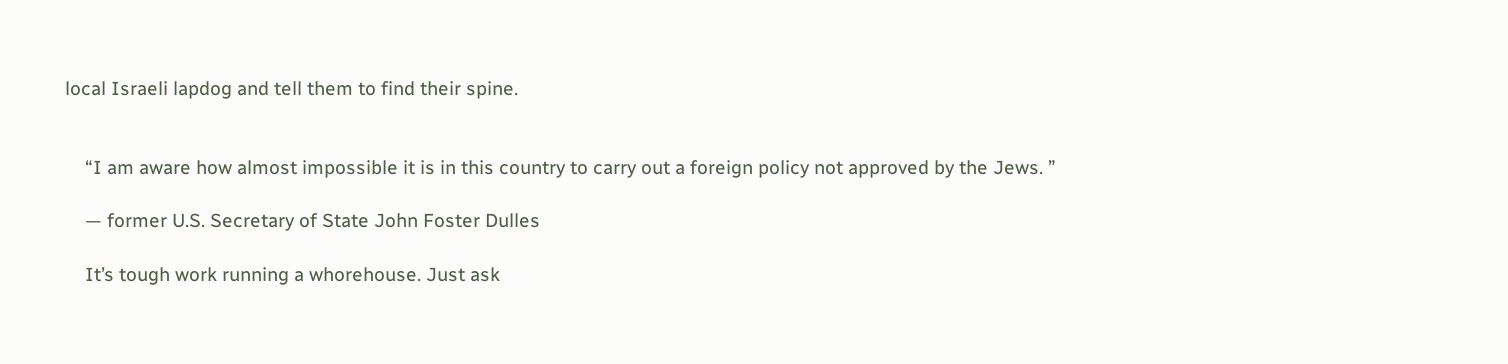local Israeli lapdog and tell them to find their spine.


    “I am aware how almost impossible it is in this country to carry out a foreign policy not approved by the Jews. ”

    — former U.S. Secretary of State John Foster Dulles

    It’s tough work running a whorehouse. Just ask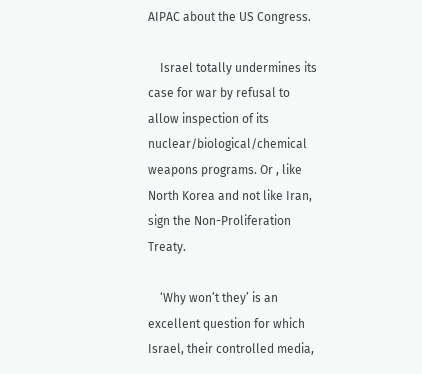AIPAC about the US Congress.

    Israel totally undermines its case for war by refusal to allow inspection of its nuclear/biological/chemical weapons programs. Or , like North Korea and not like Iran, sign the Non-Proliferation Treaty.

    ‘Why won’t they’ is an excellent question for which Israel, their controlled media,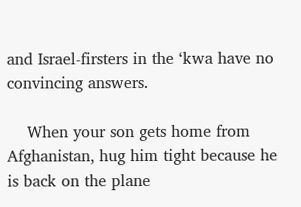and Israel-firsters in the ‘kwa have no convincing answers.

    When your son gets home from Afghanistan, hug him tight because he is back on the plane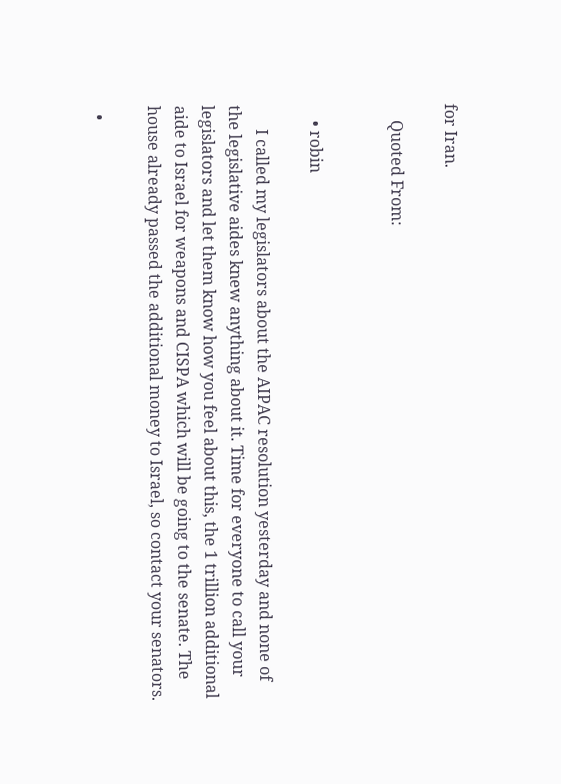for Iran.

    Quoted From:


    • robin

      I called my legislators about the AIPAC resolution yesterday and none of the legislative aides knew anything about it. Time for everyone to call your legislators and let them know how you feel about this, the 1 trillion additional aide to Israel for weapons and CISPA which will be going to the senate. The house already passed the additional money to Israel, so contact your senators.

  •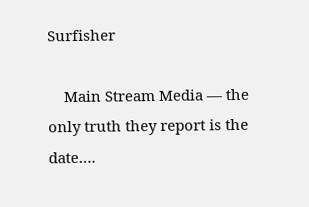Surfisher

    Main Stream Media — the only truth they report is the date….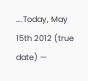….Today, May 15th 2012 (true date) —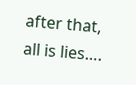after that, all is lies….